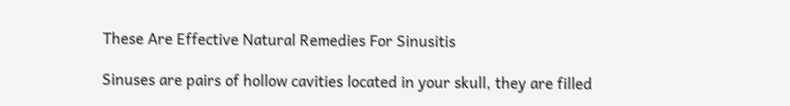These Are Effective Natural Remedies For Sinusitis

Sinuses are pairs of hollow cavities located in your skull, they are filled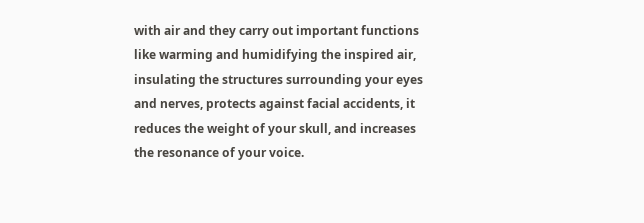with air and they carry out important functions like warming and humidifying the inspired air, insulating the structures surrounding your eyes and nerves, protects against facial accidents, it reduces the weight of your skull, and increases the resonance of your voice.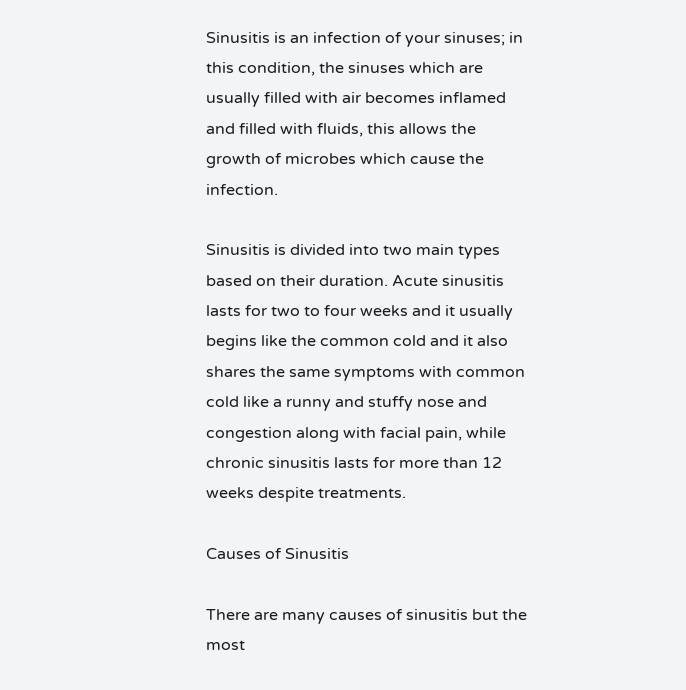Sinusitis is an infection of your sinuses; in this condition, the sinuses which are usually filled with air becomes inflamed and filled with fluids, this allows the growth of microbes which cause the infection.

Sinusitis is divided into two main types based on their duration. Acute sinusitis lasts for two to four weeks and it usually begins like the common cold and it also shares the same symptoms with common cold like a runny and stuffy nose and congestion along with facial pain, while chronic sinusitis lasts for more than 12 weeks despite treatments.

Causes of Sinusitis

There are many causes of sinusitis but the most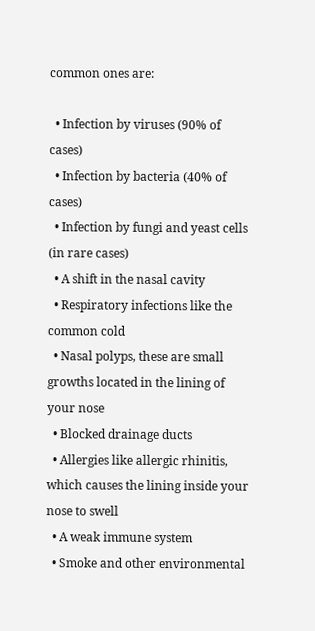common ones are:

  • Infection by viruses (90% of cases)
  • Infection by bacteria (40% of cases)
  • Infection by fungi and yeast cells (in rare cases)
  • A shift in the nasal cavity
  • Respiratory infections like the common cold
  • Nasal polyps, these are small growths located in the lining of your nose
  • Blocked drainage ducts
  • Allergies like allergic rhinitis, which causes the lining inside your nose to swell
  • A weak immune system
  • Smoke and other environmental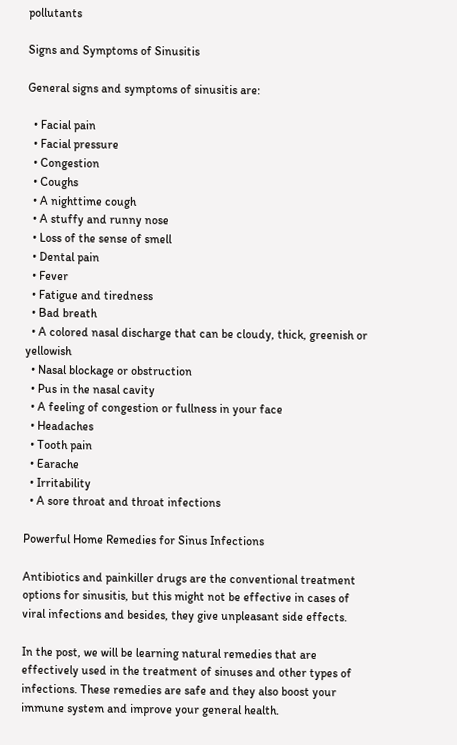pollutants

Signs and Symptoms of Sinusitis

General signs and symptoms of sinusitis are:

  • Facial pain
  • Facial pressure
  • Congestion
  • Coughs
  • A nighttime cough
  • A stuffy and runny nose
  • Loss of the sense of smell
  • Dental pain
  • Fever
  • Fatigue and tiredness
  • Bad breath
  • A colored nasal discharge that can be cloudy, thick, greenish or yellowish
  • Nasal blockage or obstruction
  • Pus in the nasal cavity
  • A feeling of congestion or fullness in your face
  • Headaches
  • Tooth pain
  • Earache
  • Irritability
  • A sore throat and throat infections

Powerful Home Remedies for Sinus Infections

Antibiotics and painkiller drugs are the conventional treatment options for sinusitis, but this might not be effective in cases of viral infections and besides, they give unpleasant side effects.

In the post, we will be learning natural remedies that are effectively used in the treatment of sinuses and other types of infections. These remedies are safe and they also boost your immune system and improve your general health.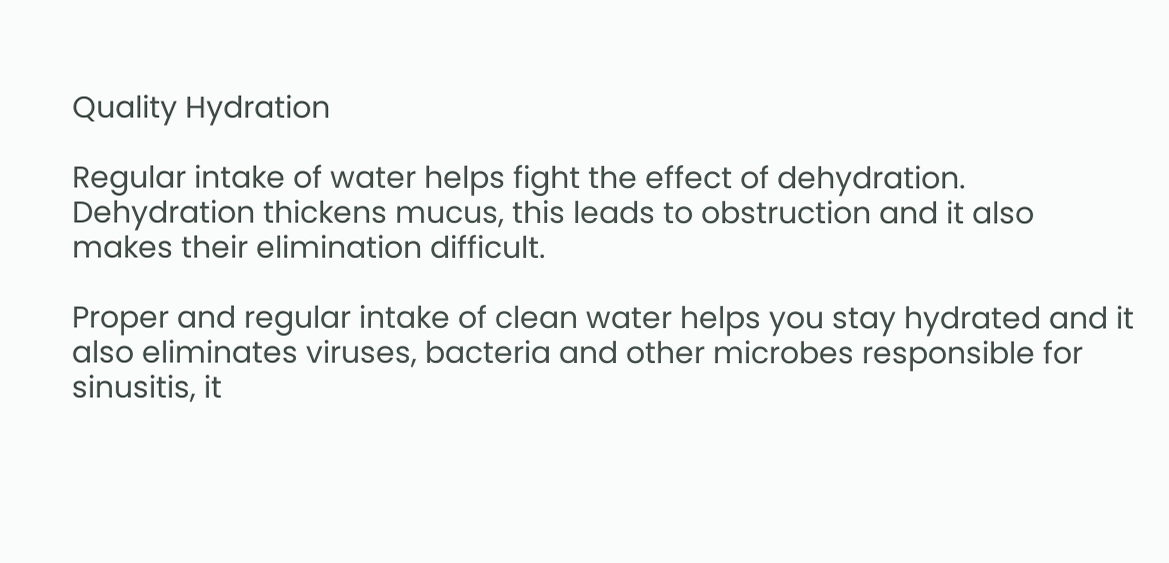Quality Hydration

Regular intake of water helps fight the effect of dehydration. Dehydration thickens mucus, this leads to obstruction and it also makes their elimination difficult.

Proper and regular intake of clean water helps you stay hydrated and it also eliminates viruses, bacteria and other microbes responsible for sinusitis, it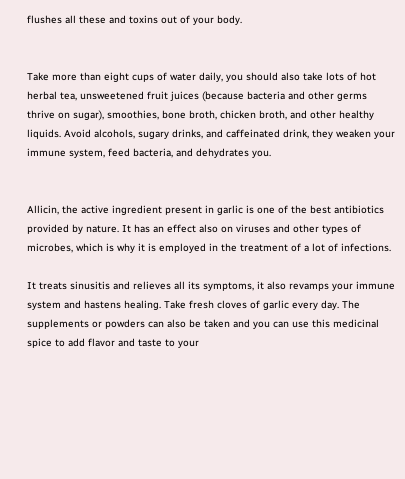flushes all these and toxins out of your body.


Take more than eight cups of water daily, you should also take lots of hot herbal tea, unsweetened fruit juices (because bacteria and other germs thrive on sugar), smoothies, bone broth, chicken broth, and other healthy liquids. Avoid alcohols, sugary drinks, and caffeinated drink, they weaken your immune system, feed bacteria, and dehydrates you.


Allicin, the active ingredient present in garlic is one of the best antibiotics provided by nature. It has an effect also on viruses and other types of microbes, which is why it is employed in the treatment of a lot of infections.

It treats sinusitis and relieves all its symptoms, it also revamps your immune system and hastens healing. Take fresh cloves of garlic every day. The supplements or powders can also be taken and you can use this medicinal spice to add flavor and taste to your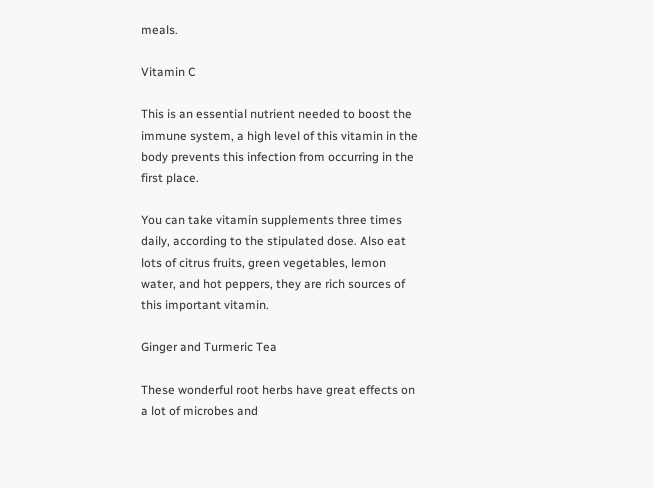meals.

Vitamin C

This is an essential nutrient needed to boost the immune system, a high level of this vitamin in the body prevents this infection from occurring in the first place.

You can take vitamin supplements three times daily, according to the stipulated dose. Also eat lots of citrus fruits, green vegetables, lemon water, and hot peppers, they are rich sources of this important vitamin.

Ginger and Turmeric Tea

These wonderful root herbs have great effects on a lot of microbes and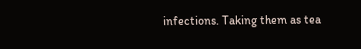infections. Taking them as tea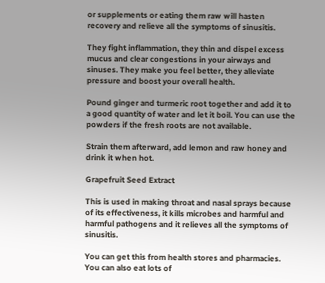or supplements or eating them raw will hasten recovery and relieve all the symptoms of sinusitis.

They fight inflammation, they thin and dispel excess mucus and clear congestions in your airways and sinuses. They make you feel better, they alleviate pressure and boost your overall health.

Pound ginger and turmeric root together and add it to a good quantity of water and let it boil. You can use the powders if the fresh roots are not available.

Strain them afterward, add lemon and raw honey and drink it when hot.

Grapefruit Seed Extract

This is used in making throat and nasal sprays because of its effectiveness, it kills microbes and harmful and harmful pathogens and it relieves all the symptoms of sinusitis.

You can get this from health stores and pharmacies. You can also eat lots of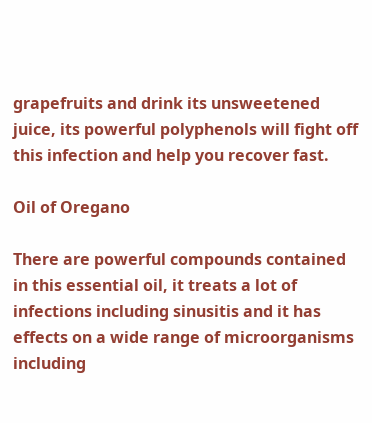grapefruits and drink its unsweetened juice, its powerful polyphenols will fight off this infection and help you recover fast.

Oil of Oregano

There are powerful compounds contained in this essential oil, it treats a lot of infections including sinusitis and it has effects on a wide range of microorganisms including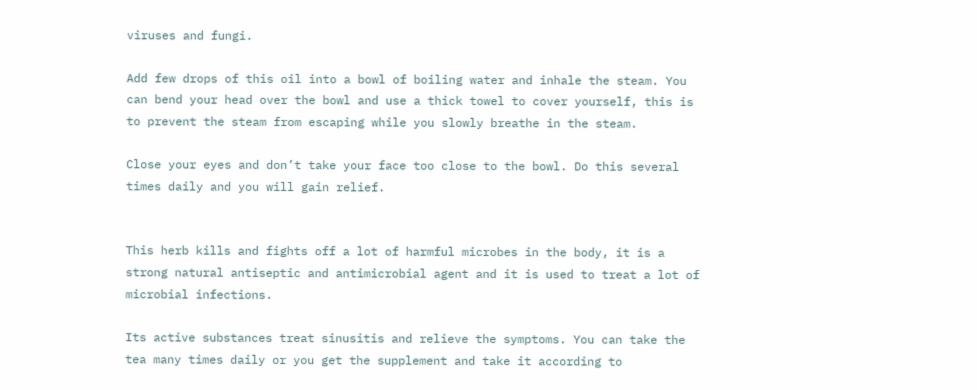viruses and fungi.

Add few drops of this oil into a bowl of boiling water and inhale the steam. You can bend your head over the bowl and use a thick towel to cover yourself, this is to prevent the steam from escaping while you slowly breathe in the steam.

Close your eyes and don’t take your face too close to the bowl. Do this several times daily and you will gain relief.


This herb kills and fights off a lot of harmful microbes in the body, it is a strong natural antiseptic and antimicrobial agent and it is used to treat a lot of microbial infections.

Its active substances treat sinusitis and relieve the symptoms. You can take the tea many times daily or you get the supplement and take it according to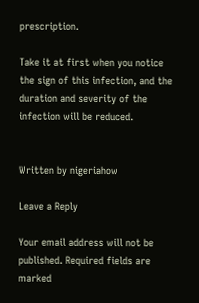prescription.

Take it at first when you notice the sign of this infection, and the duration and severity of the infection will be reduced.


Written by nigeriahow

Leave a Reply

Your email address will not be published. Required fields are marked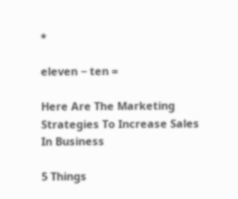*

eleven − ten =

Here Are The Marketing Strategies To Increase Sales In Business

5 Things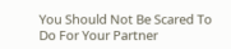You Should Not Be Scared To Do For Your Partner